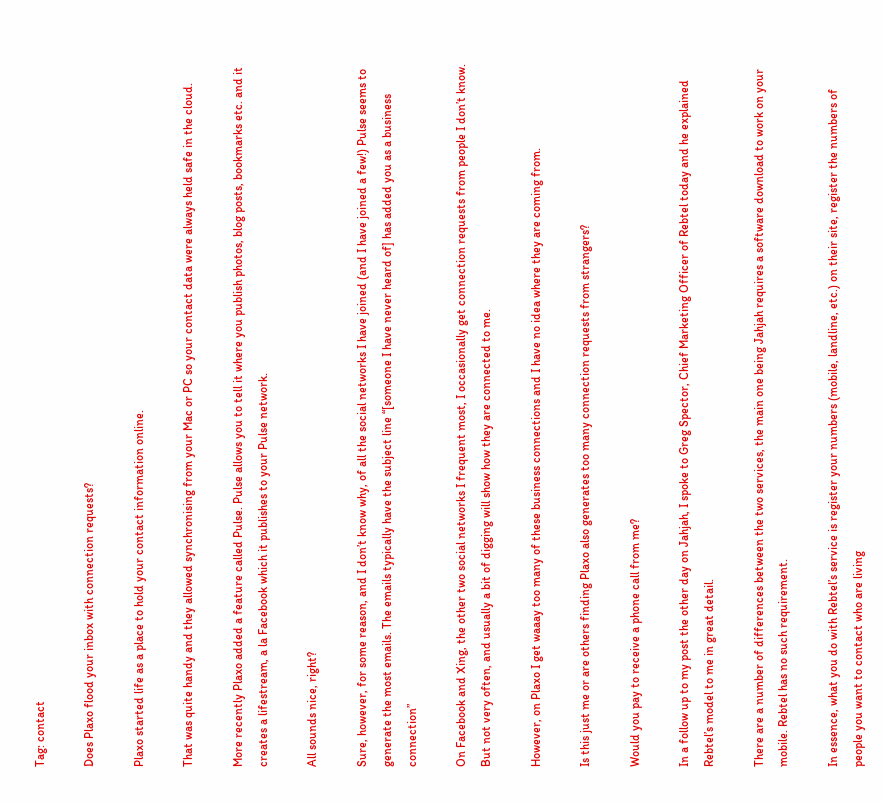Tag: contact

Does Plaxo flood your inbox with connection requests?

Plaxo started life as a place to hold your contact information online.

That was quite handy and they allowed synchronising from your Mac or PC so your contact data were always held safe in the cloud.

More recently Plaxo added a feature called Pulse. Pulse allows you to tell it where you publish photos, blog posts, bookmarks etc. and it creates a lifestream, a la Facebook which it publishes to your Pulse network.

All sounds nice, right?

Sure, however, for some reason, and I don’t know why, of all the social networks I have joined (and I have joined a few!) Pulse seems to generate the most emails. The emails typically have the subject line “[someone I have never heard of] has added you as a business connection”

On Facebook and Xing, the other two social networks I frequent most, I occasionally get connection requests from people I don’t know. But not very often, and usually a bit of digging will show how they are connected to me.

However, on Plaxo I get waaay too many of these business connections and I have no idea where they are coming from.

Is this just me or are others finding Plaxo also generates too many connection requests from strangers?

Would you pay to receive a phone call from me?

In a follow up to my post the other day on Jahjah, I spoke to Greg Spector, Chief Marketing Officer of Rebtel today and he explained Rebtel’s model to me in great detail.

There are a number of differences between the two services, the main one being Jahjah requires a software download to work on your mobile. Rebtel has no such requirement.

In essence, what you do with Rebtel’s service is register your numbers (mobile, landline, etc.) on their site, register the numbers of people you want to contact who are living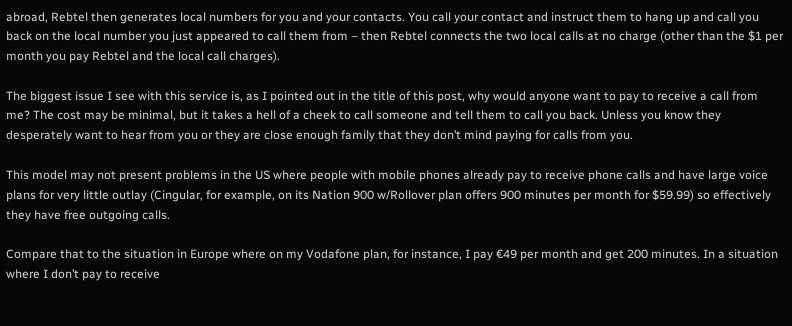abroad, Rebtel then generates local numbers for you and your contacts. You call your contact and instruct them to hang up and call you back on the local number you just appeared to call them from – then Rebtel connects the two local calls at no charge (other than the $1 per month you pay Rebtel and the local call charges).

The biggest issue I see with this service is, as I pointed out in the title of this post, why would anyone want to pay to receive a call from me? The cost may be minimal, but it takes a hell of a cheek to call someone and tell them to call you back. Unless you know they desperately want to hear from you or they are close enough family that they don’t mind paying for calls from you.

This model may not present problems in the US where people with mobile phones already pay to receive phone calls and have large voice plans for very little outlay (Cingular, for example, on its Nation 900 w/Rollover plan offers 900 minutes per month for $59.99) so effectively they have free outgoing calls.

Compare that to the situation in Europe where on my Vodafone plan, for instance, I pay €49 per month and get 200 minutes. In a situation where I don’t pay to receive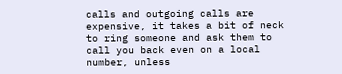calls and outgoing calls are expensive, it takes a bit of neck to ring someone and ask them to call you back even on a local number, unless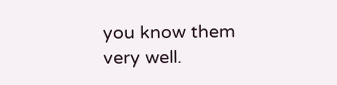you know them very well.